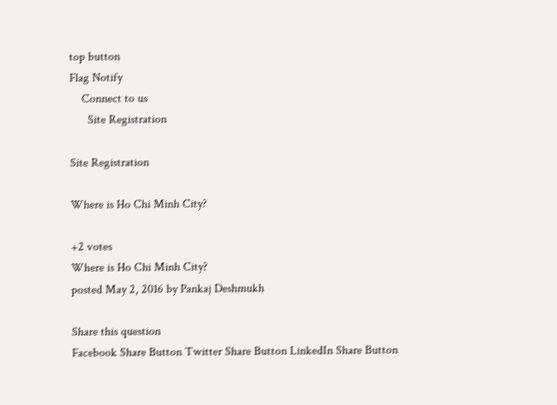top button
Flag Notify
    Connect to us
      Site Registration

Site Registration

Where is Ho Chi Minh City?

+2 votes
Where is Ho Chi Minh City?
posted May 2, 2016 by Pankaj Deshmukh

Share this question
Facebook Share Button Twitter Share Button LinkedIn Share Button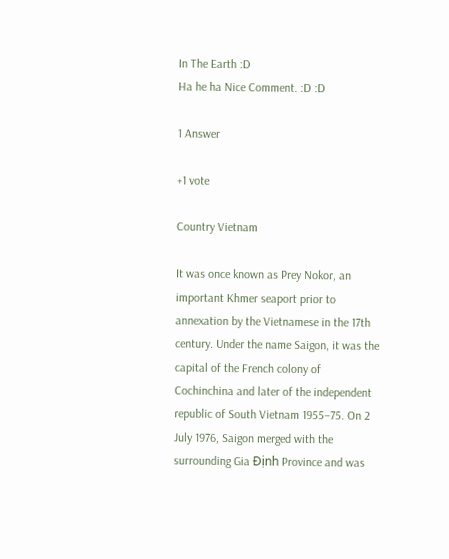In The Earth :D
Ha he ha Nice Comment. :D :D

1 Answer

+1 vote

Country Vietnam

It was once known as Prey Nokor, an important Khmer seaport prior to annexation by the Vietnamese in the 17th century. Under the name Saigon, it was the capital of the French colony of Cochinchina and later of the independent republic of South Vietnam 1955–75. On 2 July 1976, Saigon merged with the surrounding Gia Định Province and was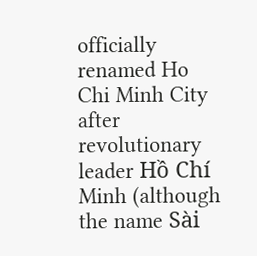officially renamed Ho Chi Minh City after revolutionary leader Hồ Chí Minh (although the name Sài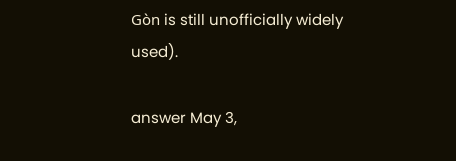Gòn is still unofficially widely used).

answer May 3,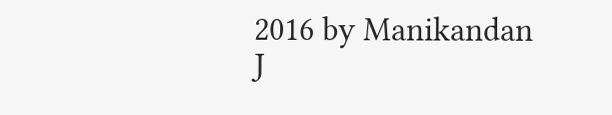2016 by Manikandan J